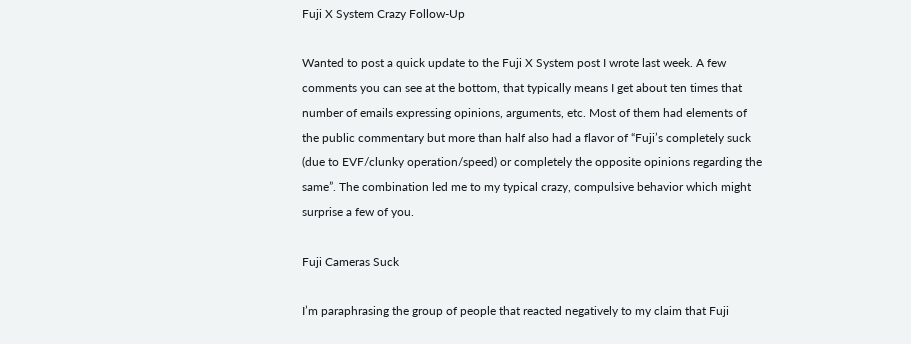Fuji X System Crazy Follow-Up

Wanted to post a quick update to the Fuji X System post I wrote last week. A few comments you can see at the bottom, that typically means I get about ten times that number of emails expressing opinions, arguments, etc. Most of them had elements of the public commentary but more than half also had a flavor of “Fuji’s completely suck (due to EVF/clunky operation/speed) or completely the opposite opinions regarding the same”. The combination led me to my typical crazy, compulsive behavior which might surprise a few of you.

Fuji Cameras Suck

I’m paraphrasing the group of people that reacted negatively to my claim that Fuji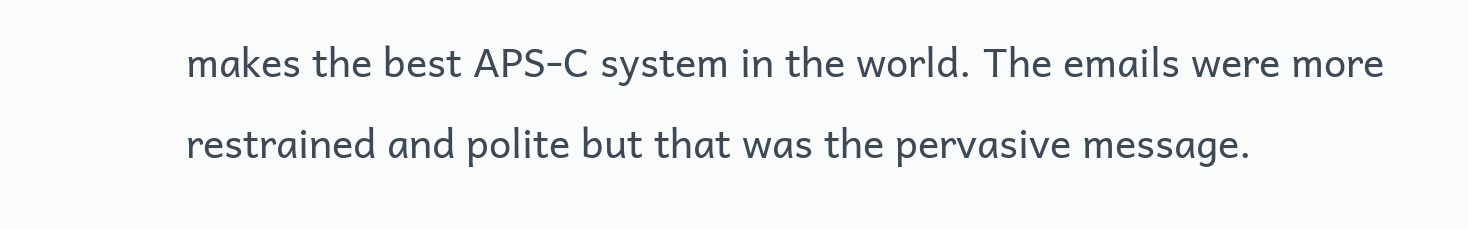makes the best APS-C system in the world. The emails were more restrained and polite but that was the pervasive message.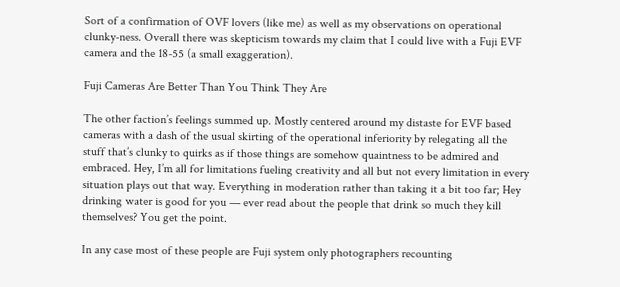Sort of a confirmation of OVF lovers (like me) as well as my observations on operational clunky-ness. Overall there was skepticism towards my claim that I could live with a Fuji EVF camera and the 18-55 (a small exaggeration).

Fuji Cameras Are Better Than You Think They Are

The other faction’s feelings summed up. Mostly centered around my distaste for EVF based cameras with a dash of the usual skirting of the operational inferiority by relegating all the stuff that’s clunky to quirks as if those things are somehow quaintness to be admired and embraced. Hey, I’m all for limitations fueling creativity and all but not every limitation in every situation plays out that way. Everything in moderation rather than taking it a bit too far; Hey drinking water is good for you — ever read about the people that drink so much they kill themselves? You get the point.

In any case most of these people are Fuji system only photographers recounting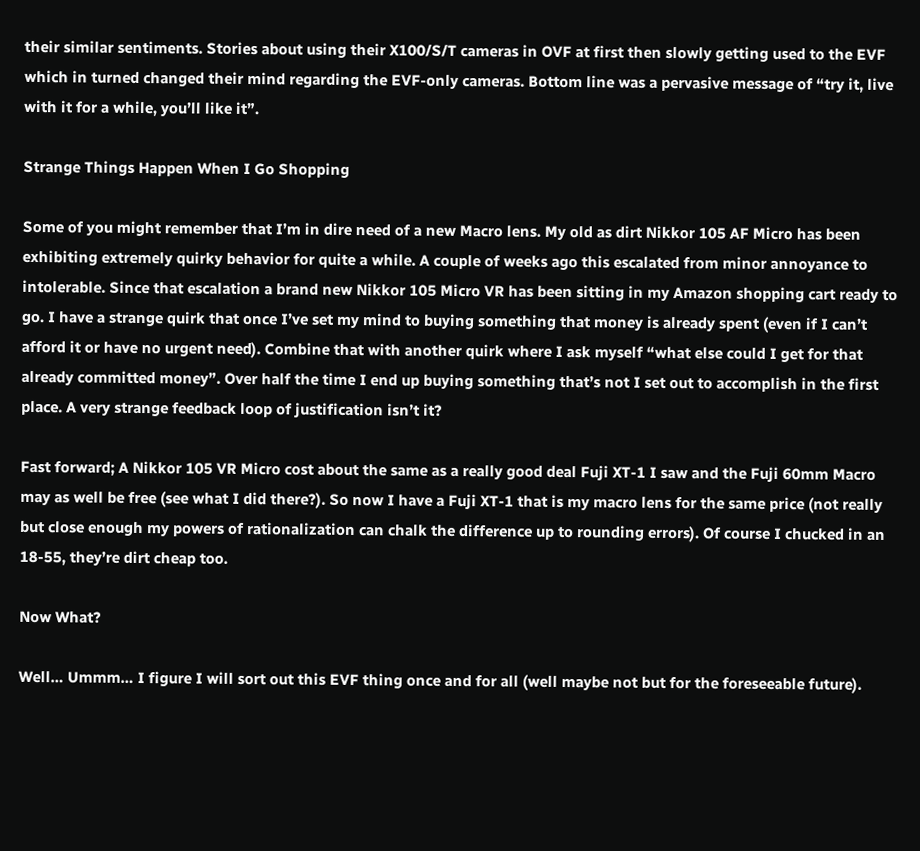their similar sentiments. Stories about using their X100/S/T cameras in OVF at first then slowly getting used to the EVF which in turned changed their mind regarding the EVF-only cameras. Bottom line was a pervasive message of “try it, live with it for a while, you’ll like it”.

Strange Things Happen When I Go Shopping

Some of you might remember that I’m in dire need of a new Macro lens. My old as dirt Nikkor 105 AF Micro has been exhibiting extremely quirky behavior for quite a while. A couple of weeks ago this escalated from minor annoyance to intolerable. Since that escalation a brand new Nikkor 105 Micro VR has been sitting in my Amazon shopping cart ready to go. I have a strange quirk that once I’ve set my mind to buying something that money is already spent (even if I can’t afford it or have no urgent need). Combine that with another quirk where I ask myself “what else could I get for that already committed money”. Over half the time I end up buying something that’s not I set out to accomplish in the first place. A very strange feedback loop of justification isn’t it?

Fast forward; A Nikkor 105 VR Micro cost about the same as a really good deal Fuji XT-1 I saw and the Fuji 60mm Macro may as well be free (see what I did there?). So now I have a Fuji XT-1 that is my macro lens for the same price (not really but close enough my powers of rationalization can chalk the difference up to rounding errors). Of course I chucked in an 18-55, they’re dirt cheap too.

Now What?

Well… Ummm… I figure I will sort out this EVF thing once and for all (well maybe not but for the foreseeable future).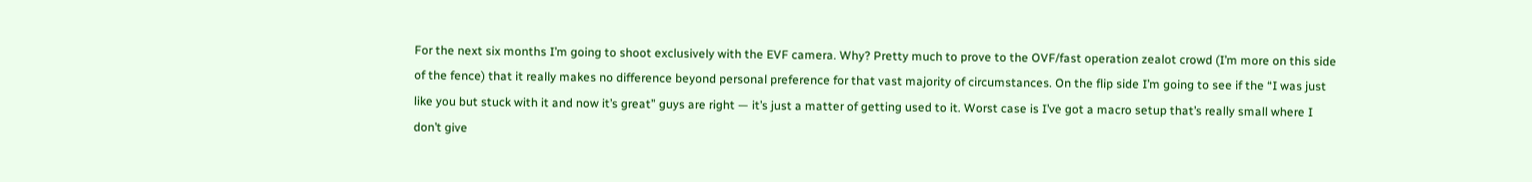For the next six months I’m going to shoot exclusively with the EVF camera. Why? Pretty much to prove to the OVF/fast operation zealot crowd (I’m more on this side of the fence) that it really makes no difference beyond personal preference for that vast majority of circumstances. On the flip side I’m going to see if the “I was just like you but stuck with it and now it’s great” guys are right — it’s just a matter of getting used to it. Worst case is I’ve got a macro setup that’s really small where I don’t give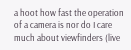a hoot how fast the operation of a camera is nor do I care much about viewfinders (live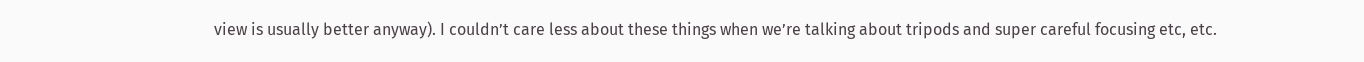view is usually better anyway). I couldn’t care less about these things when we’re talking about tripods and super careful focusing etc, etc.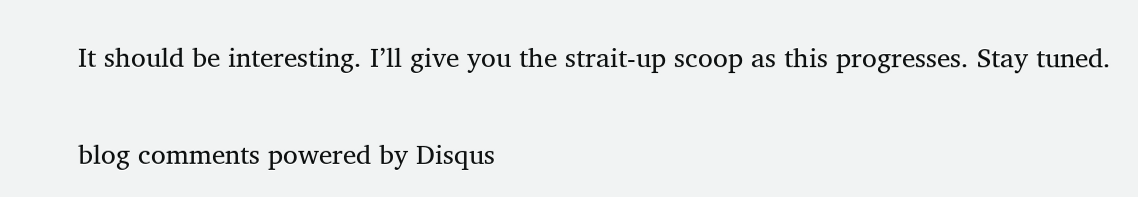It should be interesting. I’ll give you the strait-up scoop as this progresses. Stay tuned.


blog comments powered by Disqus